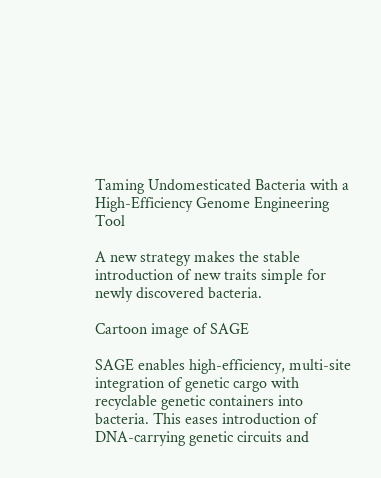Taming Undomesticated Bacteria with a High-Efficiency Genome Engineering Tool

A new strategy makes the stable introduction of new traits simple for newly discovered bacteria.

Cartoon image of SAGE

SAGE enables high-efficiency, multi-site integration of genetic cargo with recyclable genetic containers into bacteria. This eases introduction of DNA-carrying genetic circuits and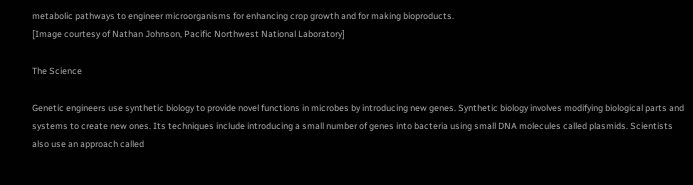metabolic pathways to engineer microorganisms for enhancing crop growth and for making bioproducts.
[Image courtesy of Nathan Johnson, Pacific Northwest National Laboratory]

The Science

Genetic engineers use synthetic biology to provide novel functions in microbes by introducing new genes. Synthetic biology involves modifying biological parts and systems to create new ones. Its techniques include introducing a small number of genes into bacteria using small DNA molecules called plasmids. Scientists also use an approach called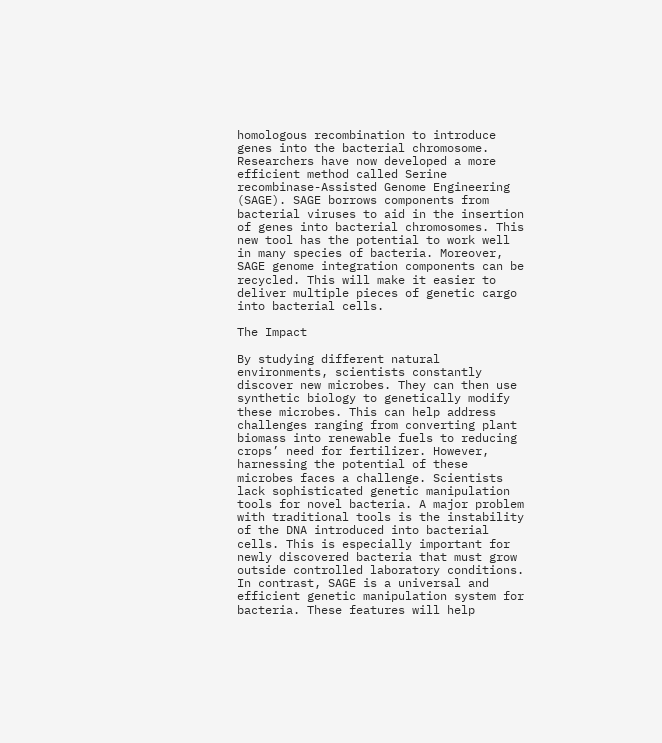homologous recombination to introduce genes into the bacterial chromosome. Researchers have now developed a more efficient method called Serine recombinase-Assisted Genome Engineering (SAGE). SAGE borrows components from bacterial viruses to aid in the insertion of genes into bacterial chromosomes. This new tool has the potential to work well in many species of bacteria. Moreover, SAGE genome integration components can be recycled. This will make it easier to deliver multiple pieces of genetic cargo into bacterial cells.

The Impact

By studying different natural environments, scientists constantly discover new microbes. They can then use synthetic biology to genetically modify these microbes. This can help address challenges ranging from converting plant biomass into renewable fuels to reducing crops’ need for fertilizer. However, harnessing the potential of these microbes faces a challenge. Scientists lack sophisticated genetic manipulation tools for novel bacteria. A major problem with traditional tools is the instability of the DNA introduced into bacterial cells. This is especially important for newly discovered bacteria that must grow outside controlled laboratory conditions. In contrast, SAGE is a universal and efficient genetic manipulation system for bacteria. These features will help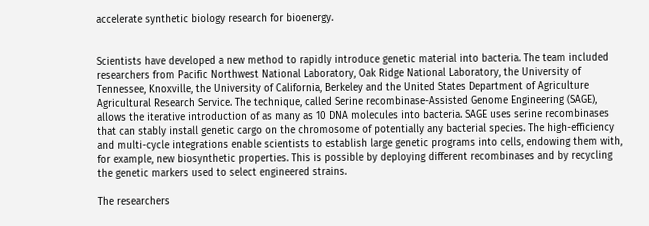accelerate synthetic biology research for bioenergy.


Scientists have developed a new method to rapidly introduce genetic material into bacteria. The team included researchers from Pacific Northwest National Laboratory, Oak Ridge National Laboratory, the University of Tennessee, Knoxville, the University of California, Berkeley and the United States Department of Agriculture Agricultural Research Service. The technique, called Serine recombinase-Assisted Genome Engineering (SAGE), allows the iterative introduction of as many as 10 DNA molecules into bacteria. SAGE uses serine recombinases that can stably install genetic cargo on the chromosome of potentially any bacterial species. The high-efficiency and multi-cycle integrations enable scientists to establish large genetic programs into cells, endowing them with, for example, new biosynthetic properties. This is possible by deploying different recombinases and by recycling the genetic markers used to select engineered strains.

The researchers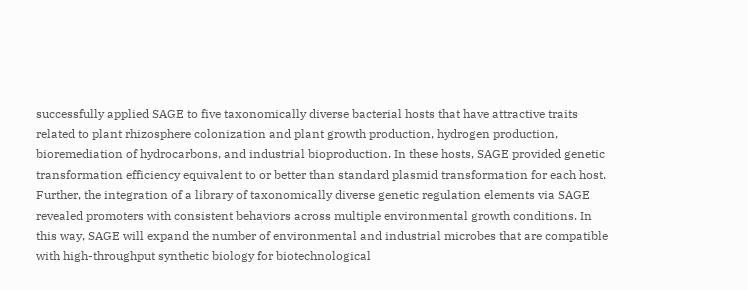successfully applied SAGE to five taxonomically diverse bacterial hosts that have attractive traits related to plant rhizosphere colonization and plant growth production, hydrogen production, bioremediation of hydrocarbons, and industrial bioproduction. In these hosts, SAGE provided genetic transformation efficiency equivalent to or better than standard plasmid transformation for each host. Further, the integration of a library of taxonomically diverse genetic regulation elements via SAGE revealed promoters with consistent behaviors across multiple environmental growth conditions. In this way, SAGE will expand the number of environmental and industrial microbes that are compatible with high-throughput synthetic biology for biotechnological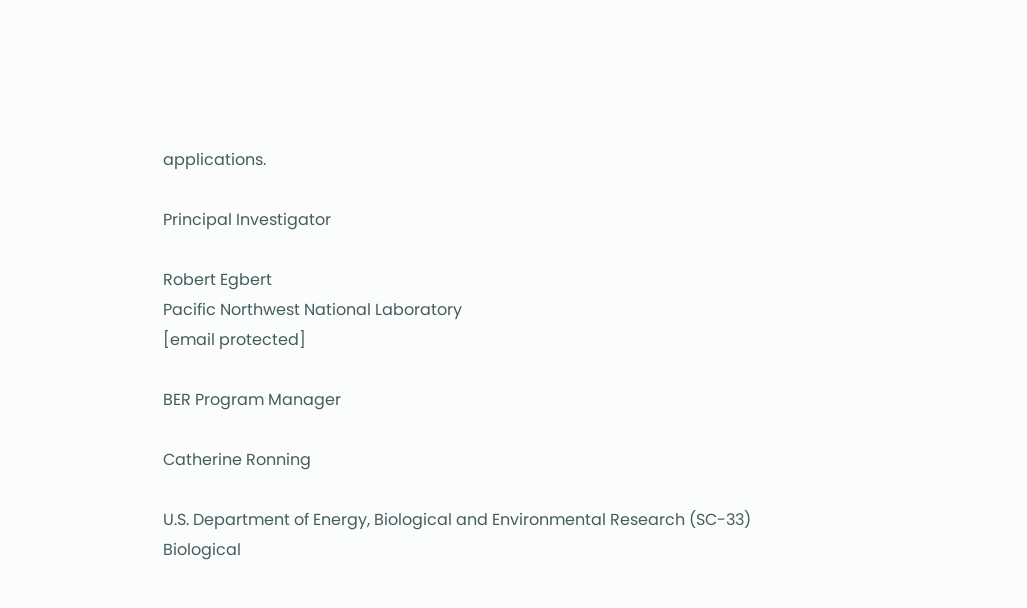applications.

Principal Investigator

Robert Egbert
Pacific Northwest National Laboratory
[email protected]

BER Program Manager

Catherine Ronning

U.S. Department of Energy, Biological and Environmental Research (SC-33)
Biological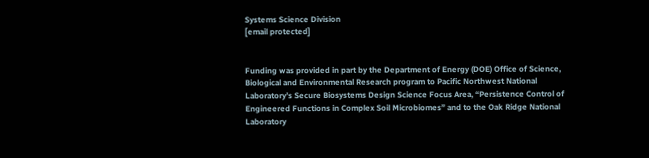Systems Science Division
[email protected]


Funding was provided in part by the Department of Energy (DOE) Office of Science, Biological and Environmental Research program to Pacific Northwest National Laboratory’s Secure Biosystems Design Science Focus Area, “Persistence Control of Engineered Functions in Complex Soil Microbiomes” and to the Oak Ridge National Laboratory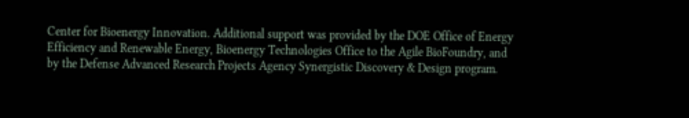Center for Bioenergy Innovation. Additional support was provided by the DOE Office of Energy Efficiency and Renewable Energy, Bioenergy Technologies Office to the Agile BioFoundry, and by the Defense Advanced Research Projects Agency Synergistic Discovery & Design program.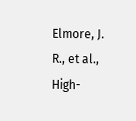Elmore, J. R., et al., High-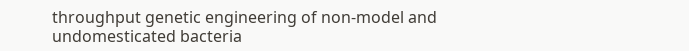throughput genetic engineering of non-model and undomesticated bacteria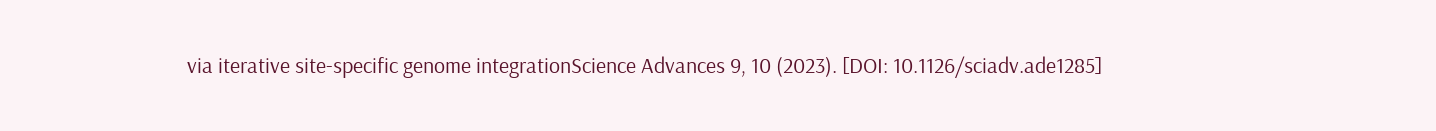via iterative site-specific genome integrationScience Advances 9, 10 (2023). [DOI: 10.1126/sciadv.ade1285]